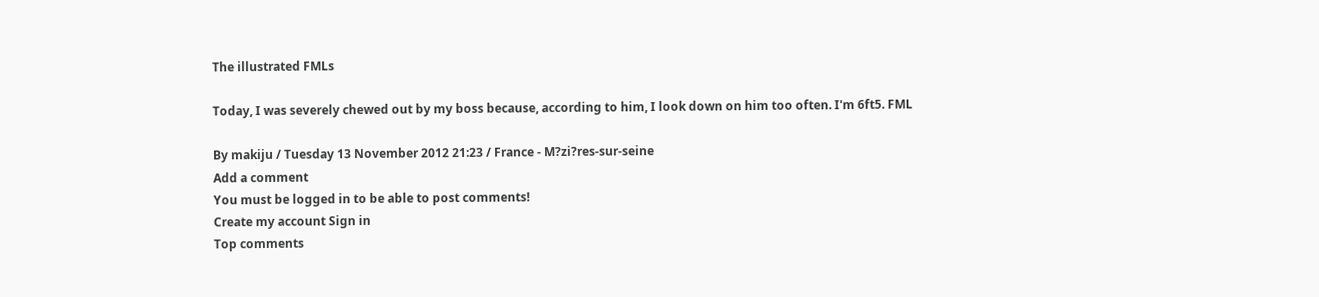The illustrated FMLs

Today, I was severely chewed out by my boss because, according to him, I look down on him too often. I'm 6ft5. FML

By makiju / Tuesday 13 November 2012 21:23 / France - M?zi?res-sur-seine
Add a comment
You must be logged in to be able to post comments!
Create my account Sign in
Top comments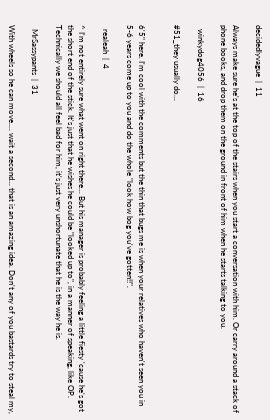decidedlyvague  |  11

Always make sure he's at the top of the stairs when you start a conversation with him. Or carry around a stack of phone books, and drop them on the ground in front of him when he starts talking to you.

  winkydog4056  |  16

#51_they usually do...


6'5" here. I'm cool with the comments but the thin that bugs me is when your relatives who haven't seen you in 5-6 years come up to you and do the whole "look how bog you've gotten!!".

  realeah  |  4

^ I'm not entirely sure what went on right there... But his manager is probably feeling a little fiesty 'cause he's got the short end of the stick. It's just that he wishes he could be "looked up to", in a manner of speaking, like OP. Technically we should all feel bad for him, it's just very unshortunate that he is the way he is.

  MrSassypants  |  31

With wheels so he can move.... wait a second... that is an amazing idea. Don't any of you bastards try to steal my,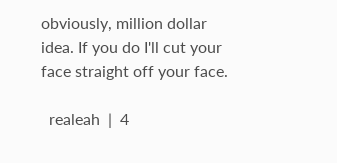obviously, million dollar idea. If you do I'll cut your face straight off your face.

  realeah  |  4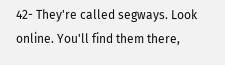42- They're called segways. Look online. You'll find them there,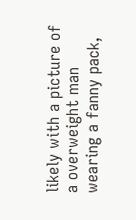likely with a picture of a overweight man wearing a fanny pack,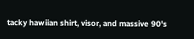tacky hawiian shirt, visor, and massive 90's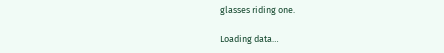glasses riding one.

Loading data…